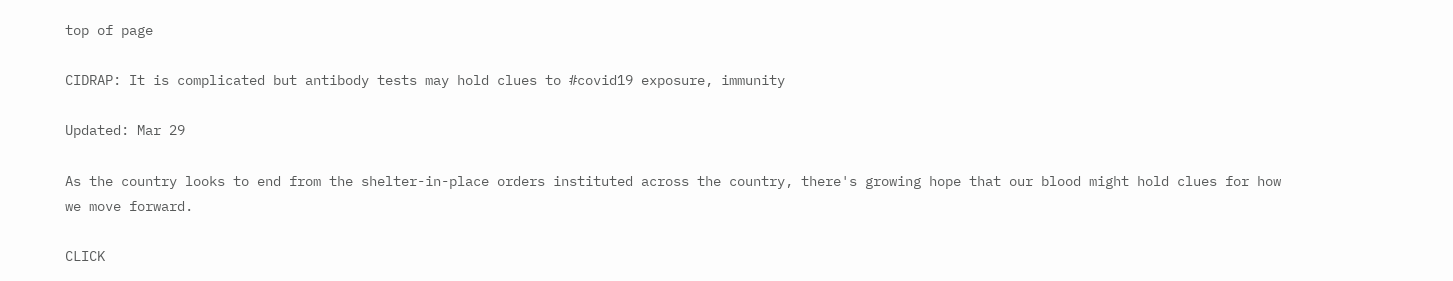top of page

CIDRAP: It is complicated but antibody tests may hold clues to #covid19 exposure, immunity

Updated: Mar 29

As the country looks to end from the shelter-in-place orders instituted across the country, there's growing hope that our blood might hold clues for how we move forward.

CLICK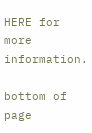HERE for more information.

bottom of page